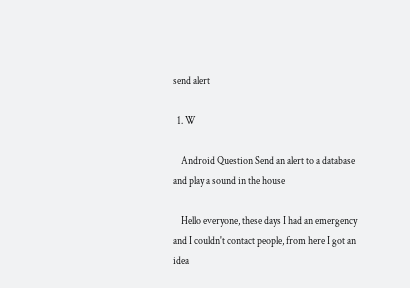send alert

  1. W

    Android Question Send an alert to a database and play a sound in the house

    Hello everyone, these days I had an emergency and I couldn't contact people, from here I got an idea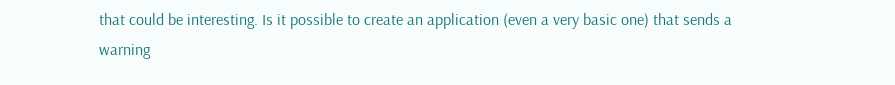that could be interesting. Is it possible to create an application (even a very basic one) that sends a warning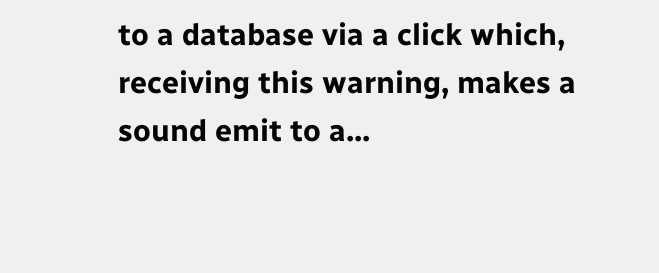to a database via a click which, receiving this warning, makes a sound emit to a...